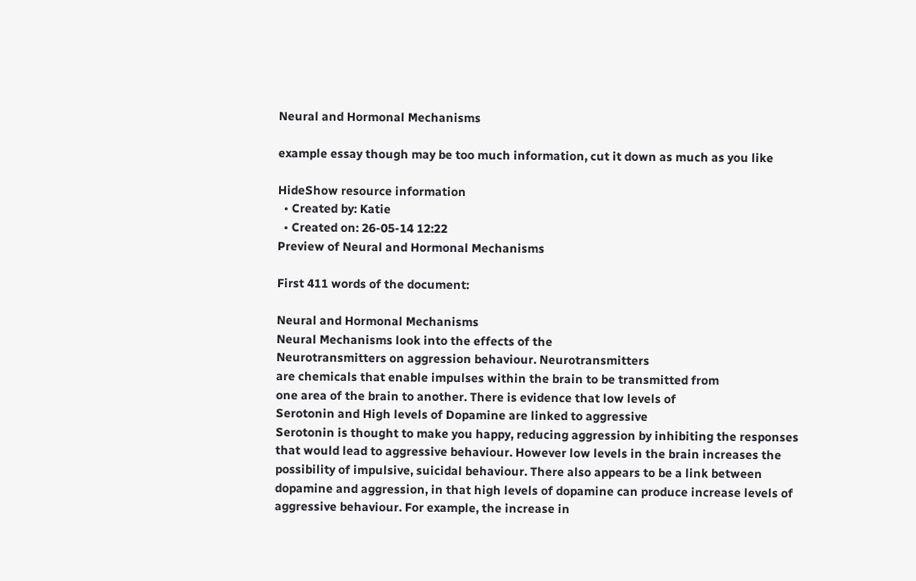Neural and Hormonal Mechanisms

example essay though may be too much information, cut it down as much as you like

HideShow resource information
  • Created by: Katie
  • Created on: 26-05-14 12:22
Preview of Neural and Hormonal Mechanisms

First 411 words of the document:

Neural and Hormonal Mechanisms
Neural Mechanisms look into the effects of the
Neurotransmitters on aggression behaviour. Neurotransmitters
are chemicals that enable impulses within the brain to be transmitted from
one area of the brain to another. There is evidence that low levels of
Serotonin and High levels of Dopamine are linked to aggressive
Serotonin is thought to make you happy, reducing aggression by inhibiting the responses
that would lead to aggressive behaviour. However low levels in the brain increases the
possibility of impulsive, suicidal behaviour. There also appears to be a link between
dopamine and aggression, in that high levels of dopamine can produce increase levels of
aggressive behaviour. For example, the increase in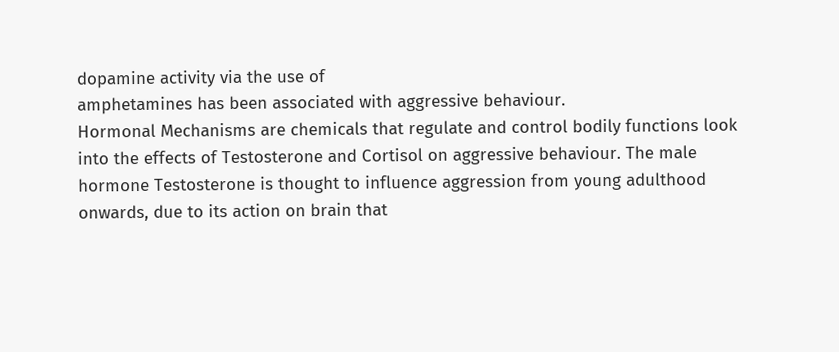dopamine activity via the use of
amphetamines has been associated with aggressive behaviour.
Hormonal Mechanisms are chemicals that regulate and control bodily functions look
into the effects of Testosterone and Cortisol on aggressive behaviour. The male
hormone Testosterone is thought to influence aggression from young adulthood
onwards, due to its action on brain that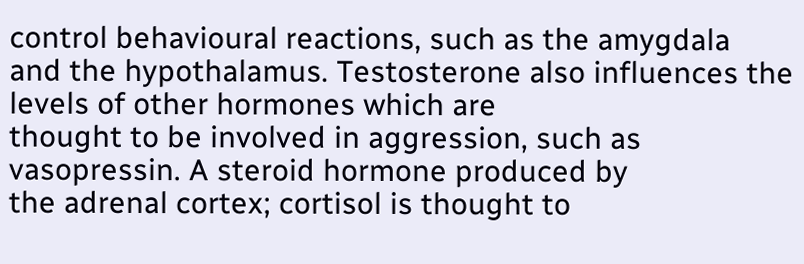control behavioural reactions, such as the amygdala
and the hypothalamus. Testosterone also influences the levels of other hormones which are
thought to be involved in aggression, such as vasopressin. A steroid hormone produced by
the adrenal cortex; cortisol is thought to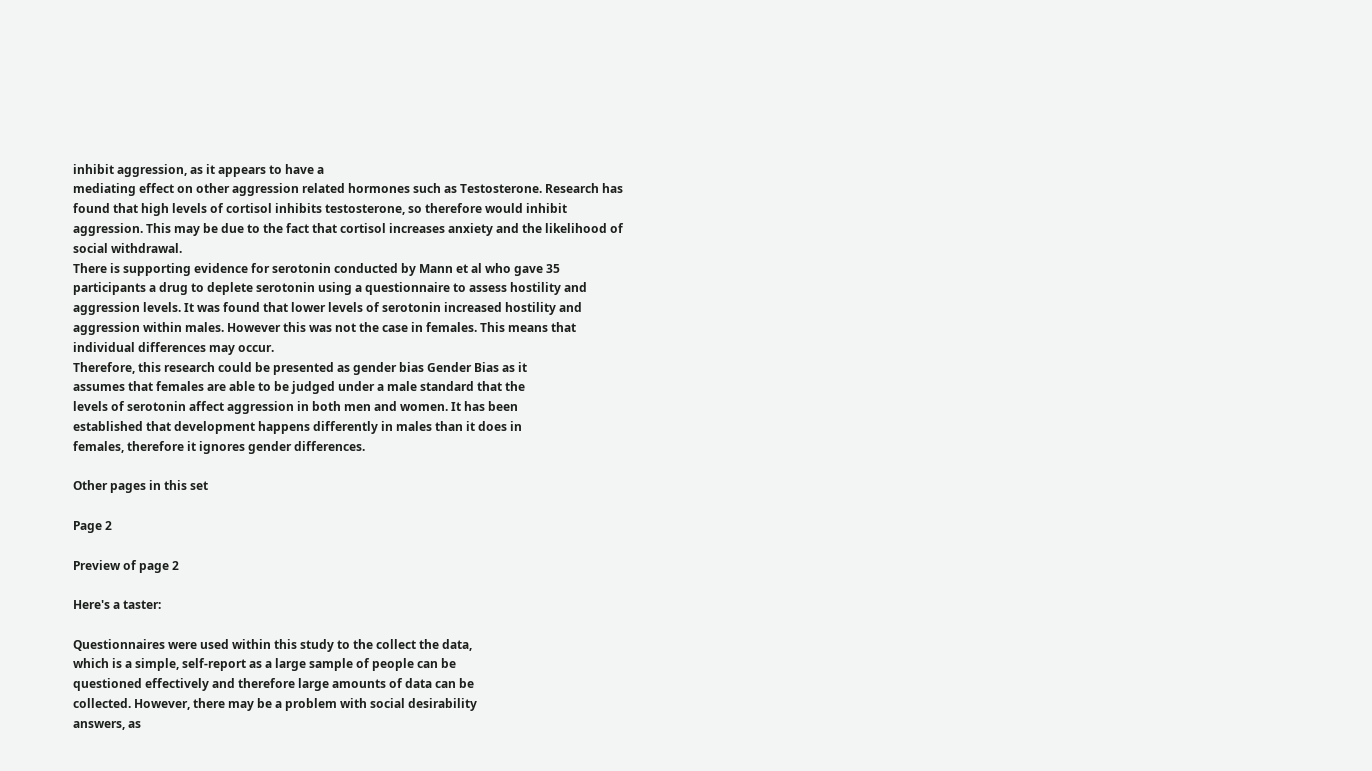inhibit aggression, as it appears to have a
mediating effect on other aggression related hormones such as Testosterone. Research has
found that high levels of cortisol inhibits testosterone, so therefore would inhibit
aggression. This may be due to the fact that cortisol increases anxiety and the likelihood of
social withdrawal.
There is supporting evidence for serotonin conducted by Mann et al who gave 35
participants a drug to deplete serotonin using a questionnaire to assess hostility and
aggression levels. It was found that lower levels of serotonin increased hostility and
aggression within males. However this was not the case in females. This means that
individual differences may occur.
Therefore, this research could be presented as gender bias Gender Bias as it
assumes that females are able to be judged under a male standard that the
levels of serotonin affect aggression in both men and women. It has been
established that development happens differently in males than it does in
females, therefore it ignores gender differences.

Other pages in this set

Page 2

Preview of page 2

Here's a taster:

Questionnaires were used within this study to the collect the data,
which is a simple, self-report as a large sample of people can be
questioned effectively and therefore large amounts of data can be
collected. However, there may be a problem with social desirability
answers, as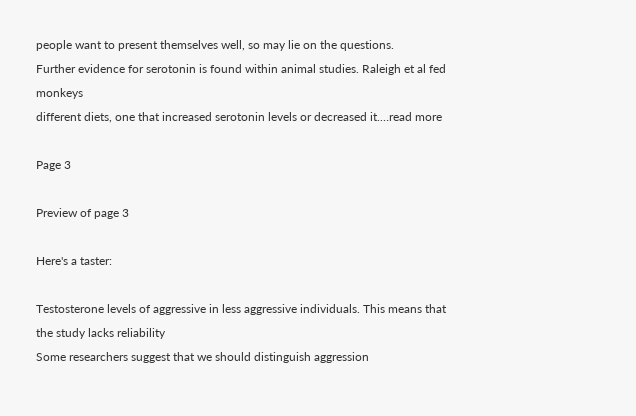people want to present themselves well, so may lie on the questions.
Further evidence for serotonin is found within animal studies. Raleigh et al fed monkeys
different diets, one that increased serotonin levels or decreased it.…read more

Page 3

Preview of page 3

Here's a taster:

Testosterone levels of aggressive in less aggressive individuals. This means that
the study lacks reliability
Some researchers suggest that we should distinguish aggression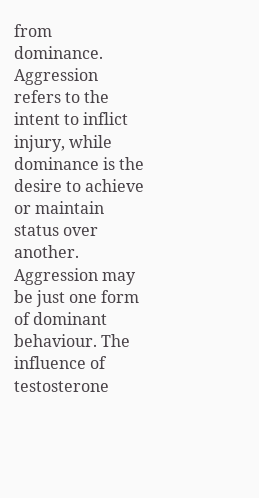from dominance. Aggression refers to the intent to inflict injury, while
dominance is the desire to achieve or maintain status over another.
Aggression may be just one form of dominant behaviour. The influence of
testosterone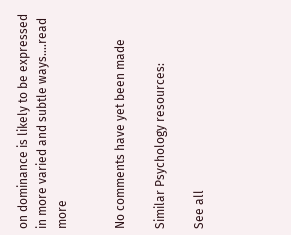on dominance is likely to be expressed in more varied and subtle ways.…read more


No comments have yet been made

Similar Psychology resources:

See all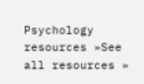Psychology resources »See all resources »